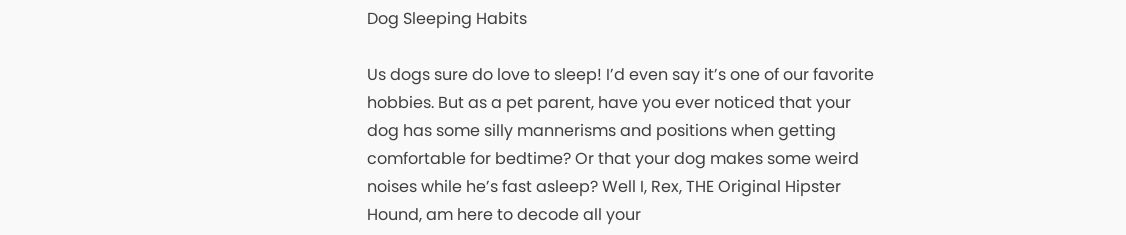Dog Sleeping Habits

Us dogs sure do love to sleep! I’d even say it’s one of our favorite hobbies. But as a pet parent, have you ever noticed that your dog has some silly mannerisms and positions when getting comfortable for bedtime? Or that your dog makes some weird noises while he’s fast asleep? Well I, Rex, THE Original Hipster Hound, am here to decode all your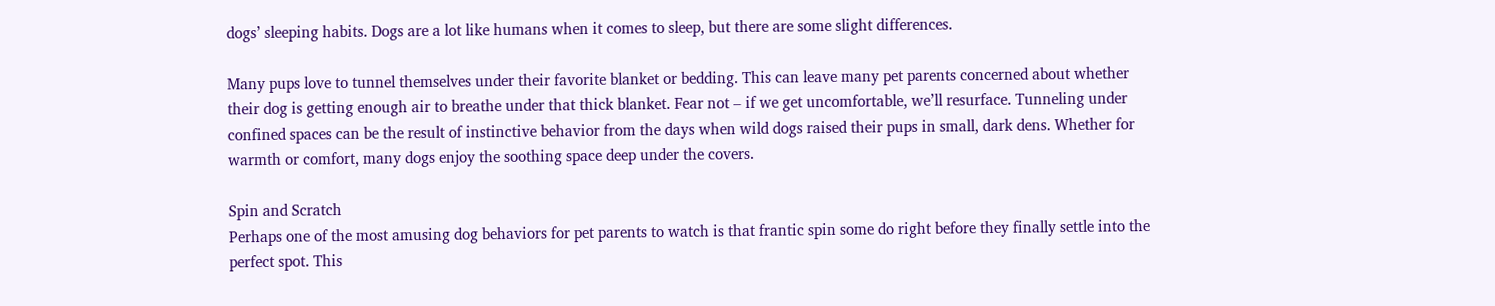dogs’ sleeping habits. Dogs are a lot like humans when it comes to sleep, but there are some slight differences.

Many pups love to tunnel themselves under their favorite blanket or bedding. This can leave many pet parents concerned about whether their dog is getting enough air to breathe under that thick blanket. Fear not – if we get uncomfortable, we’ll resurface. Tunneling under confined spaces can be the result of instinctive behavior from the days when wild dogs raised their pups in small, dark dens. Whether for warmth or comfort, many dogs enjoy the soothing space deep under the covers.

Spin and Scratch
Perhaps one of the most amusing dog behaviors for pet parents to watch is that frantic spin some do right before they finally settle into the perfect spot. This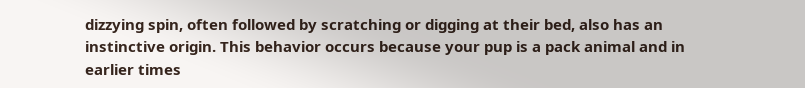dizzying spin, often followed by scratching or digging at their bed, also has an instinctive origin. This behavior occurs because your pup is a pack animal and in earlier times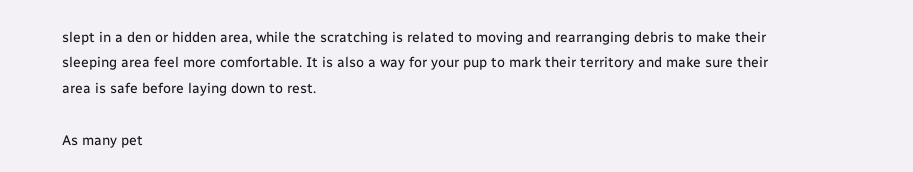slept in a den or hidden area, while the scratching is related to moving and rearranging debris to make their sleeping area feel more comfortable. It is also a way for your pup to mark their territory and make sure their area is safe before laying down to rest.

As many pet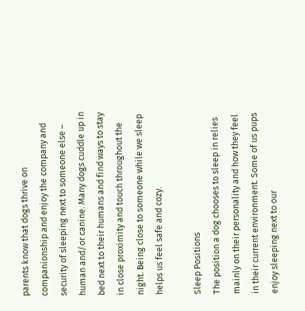parents know that dogs thrive on companionship and enjoy the company and security of sleeping next to someone else – human and/or canine. Many dogs cuddle up in bed next to their humans and find ways to stay in close proximity and touch throughout the night. Being close to someone while we sleep helps us feel safe and cozy.

Sleep Positions
The position a dog chooses to sleep in relies mainly on their personality and how they feel in their current environment. Some of us pups enjoy sleeping next to our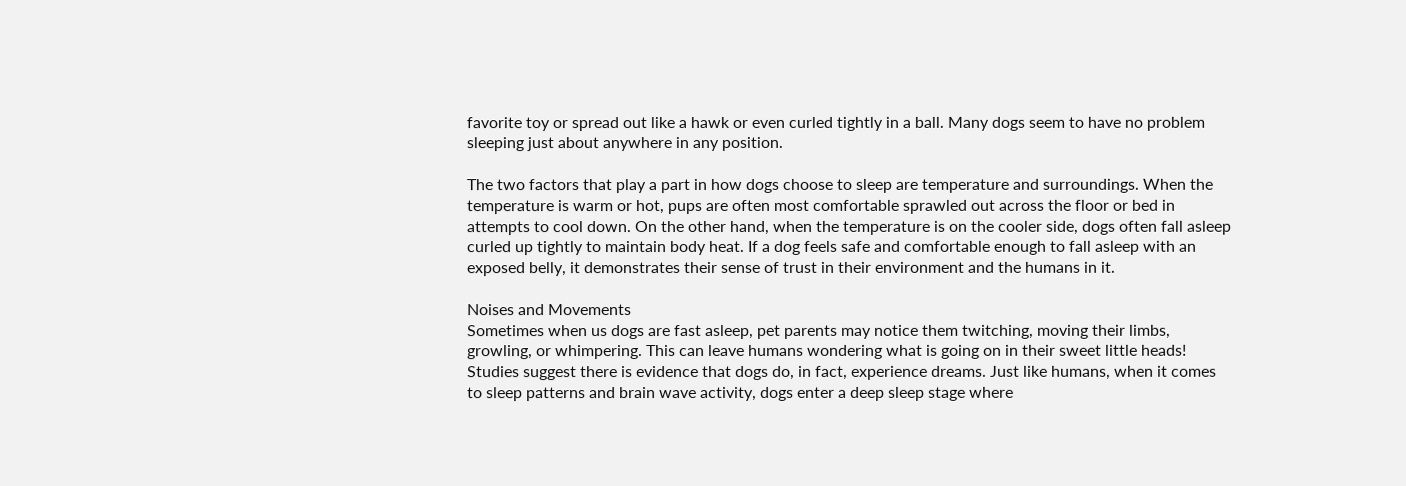favorite toy or spread out like a hawk or even curled tightly in a ball. Many dogs seem to have no problem sleeping just about anywhere in any position.

The two factors that play a part in how dogs choose to sleep are temperature and surroundings. When the temperature is warm or hot, pups are often most comfortable sprawled out across the floor or bed in attempts to cool down. On the other hand, when the temperature is on the cooler side, dogs often fall asleep curled up tightly to maintain body heat. If a dog feels safe and comfortable enough to fall asleep with an exposed belly, it demonstrates their sense of trust in their environment and the humans in it.

Noises and Movements
Sometimes when us dogs are fast asleep, pet parents may notice them twitching, moving their limbs, growling, or whimpering. This can leave humans wondering what is going on in their sweet little heads! Studies suggest there is evidence that dogs do, in fact, experience dreams. Just like humans, when it comes to sleep patterns and brain wave activity, dogs enter a deep sleep stage where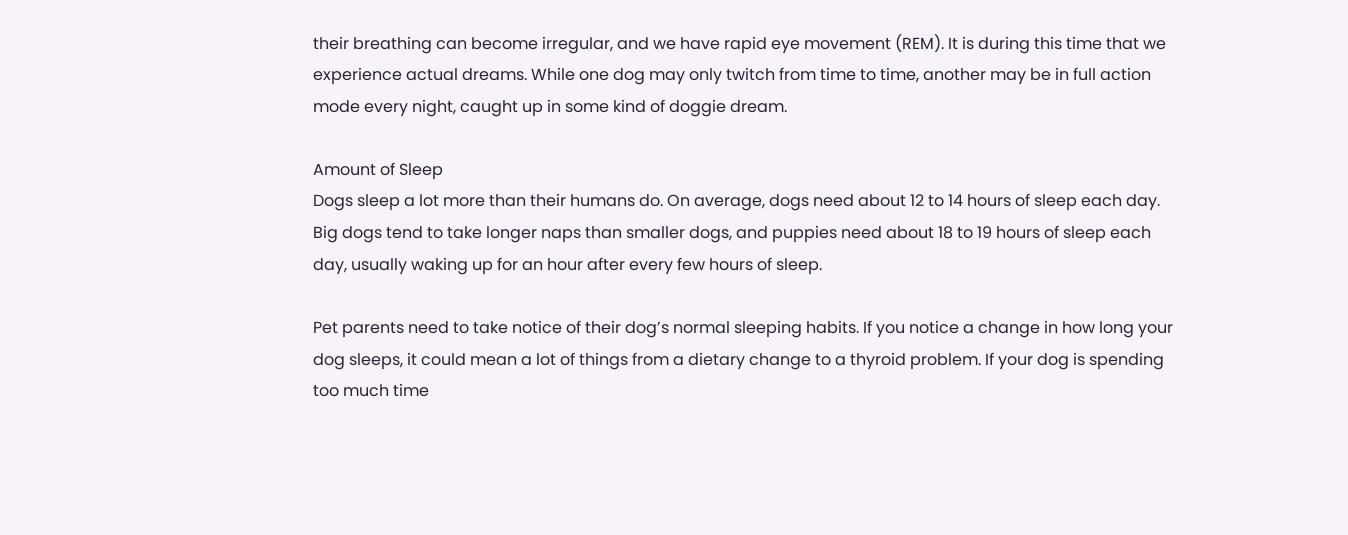their breathing can become irregular, and we have rapid eye movement (REM). It is during this time that we experience actual dreams. While one dog may only twitch from time to time, another may be in full action mode every night, caught up in some kind of doggie dream.

Amount of Sleep
Dogs sleep a lot more than their humans do. On average, dogs need about 12 to 14 hours of sleep each day. Big dogs tend to take longer naps than smaller dogs, and puppies need about 18 to 19 hours of sleep each day, usually waking up for an hour after every few hours of sleep.

Pet parents need to take notice of their dog’s normal sleeping habits. If you notice a change in how long your dog sleeps, it could mean a lot of things from a dietary change to a thyroid problem. If your dog is spending too much time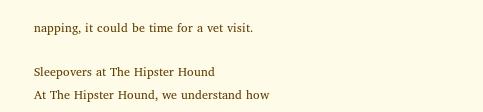napping, it could be time for a vet visit.

Sleepovers at The Hipster Hound
At The Hipster Hound, we understand how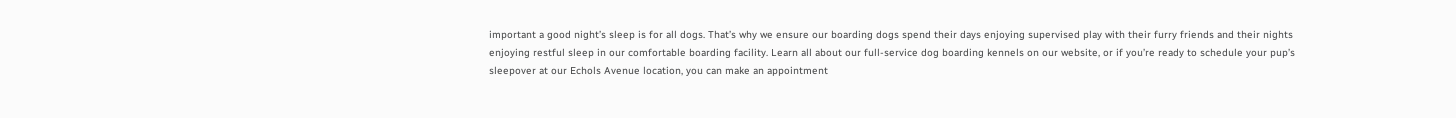important a good night’s sleep is for all dogs. That’s why we ensure our boarding dogs spend their days enjoying supervised play with their furry friends and their nights enjoying restful sleep in our comfortable boarding facility. Learn all about our full-service dog boarding kennels on our website, or if you’re ready to schedule your pup’s sleepover at our Echols Avenue location, you can make an appointment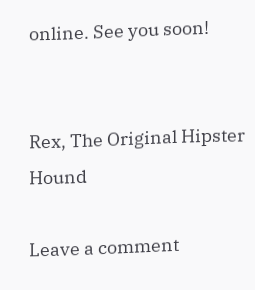online. See you soon!


Rex, The Original Hipster Hound

Leave a comment